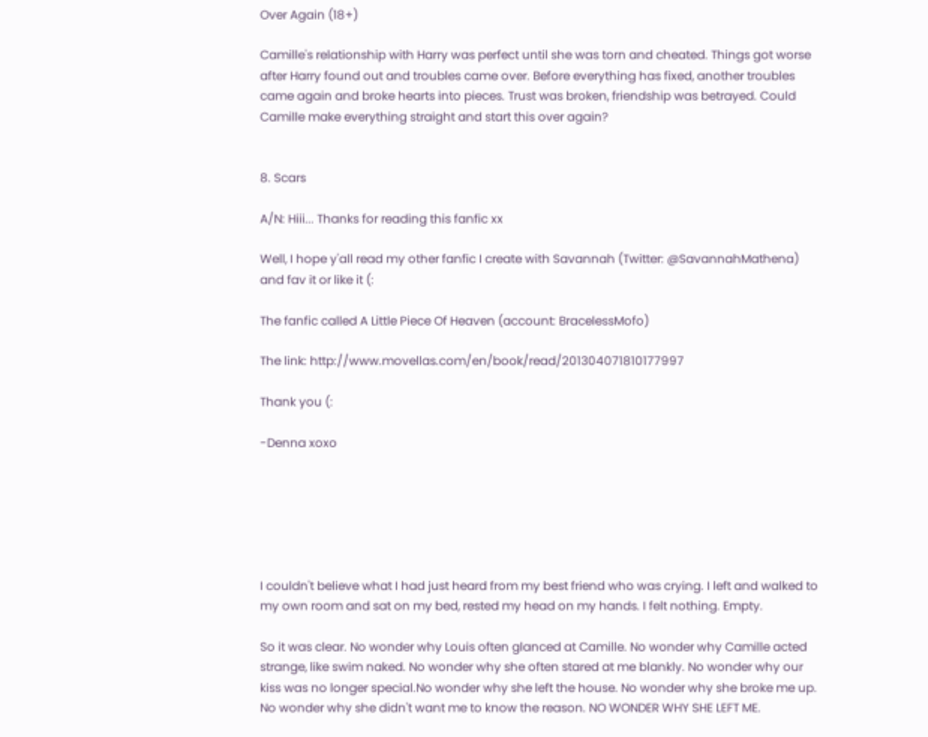Over Again (18+)

Camille's relationship with Harry was perfect until she was torn and cheated. Things got worse after Harry found out and troubles came over. Before everything has fixed, another troubles came again and broke hearts into pieces. Trust was broken, friendship was betrayed. Could Camille make everything straight and start this over again?


8. Scars

A/N: Hiii... Thanks for reading this fanfic xx

Well, I hope y'all read my other fanfic I create with Savannah (Twitter: @SavannahMathena) and fav it or like it (:

The fanfic called A Little Piece Of Heaven (account: BracelessMofo)

The link: http://www.movellas.com/en/book/read/201304071810177997

Thank you (:

-Denna xoxo






I couldn't believe what I had just heard from my best friend who was crying. I left and walked to my own room and sat on my bed, rested my head on my hands. I felt nothing. Empty.

So it was clear. No wonder why Louis often glanced at Camille. No wonder why Camille acted strange, like swim naked. No wonder why she often stared at me blankly. No wonder why our kiss was no longer special.No wonder why she left the house. No wonder why she broke me up. No wonder why she didn't want me to know the reason. NO WONDER WHY SHE LEFT ME.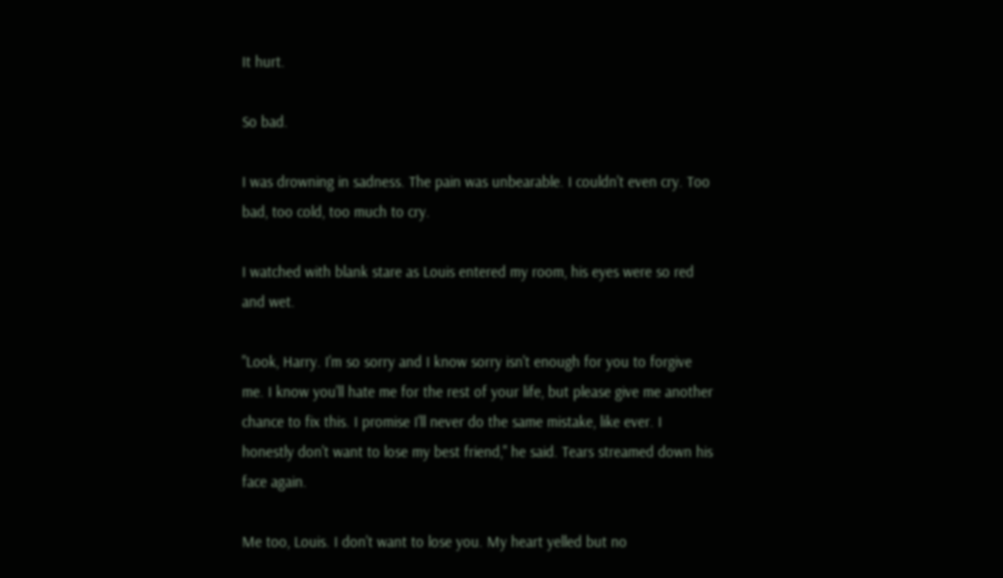It hurt.

So bad.

I was drowning in sadness. The pain was unbearable. I couldn't even cry. Too bad, too cold, too much to cry.

I watched with blank stare as Louis entered my room, his eyes were so red and wet.

"Look, Harry. I'm so sorry and I know sorry isn't enough for you to forgive me. I know you'll hate me for the rest of your life, but please give me another chance to fix this. I promise I'll never do the same mistake, like ever. I honestly don't want to lose my best friend," he said. Tears streamed down his face again.

Me too, Louis. I don't want to lose you. My heart yelled but no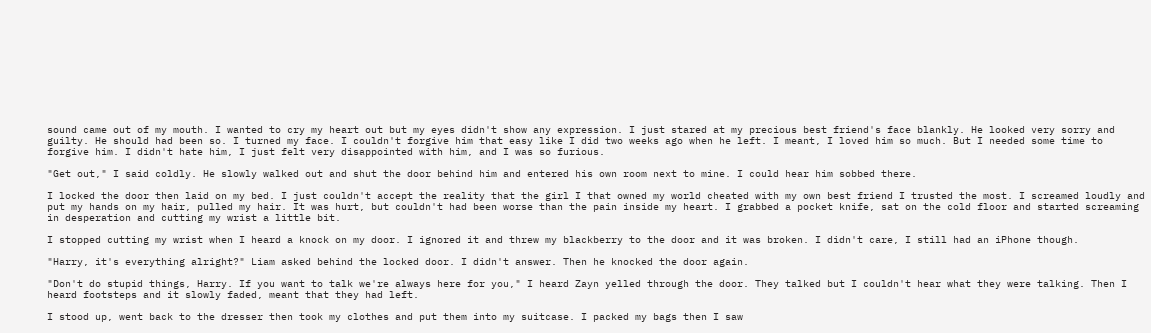sound came out of my mouth. I wanted to cry my heart out but my eyes didn't show any expression. I just stared at my precious best friend's face blankly. He looked very sorry and guilty. He should had been so. I turned my face. I couldn't forgive him that easy like I did two weeks ago when he left. I meant, I loved him so much. But I needed some time to forgive him. I didn't hate him, I just felt very disappointed with him, and I was so furious.

"Get out," I said coldly. He slowly walked out and shut the door behind him and entered his own room next to mine. I could hear him sobbed there.

I locked the door then laid on my bed. I just couldn't accept the reality that the girl I that owned my world cheated with my own best friend I trusted the most. I screamed loudly and put my hands on my hair, pulled my hair. It was hurt, but couldn't had been worse than the pain inside my heart. I grabbed a pocket knife, sat on the cold floor and started screaming in desperation and cutting my wrist a little bit.

I stopped cutting my wrist when I heard a knock on my door. I ignored it and threw my blackberry to the door and it was broken. I didn't care, I still had an iPhone though.

"Harry, it's everything alright?" Liam asked behind the locked door. I didn't answer. Then he knocked the door again.

"Don't do stupid things, Harry. If you want to talk we're always here for you," I heard Zayn yelled through the door. They talked but I couldn't hear what they were talking. Then I heard footsteps and it slowly faded, meant that they had left.

I stood up, went back to the dresser then took my clothes and put them into my suitcase. I packed my bags then I saw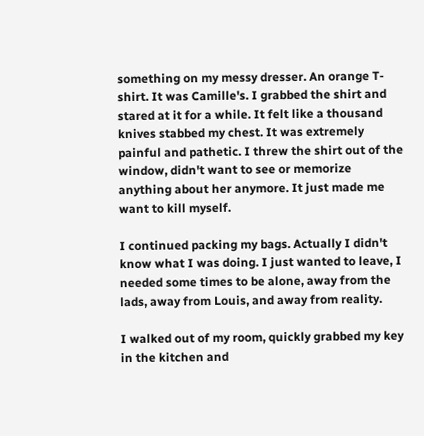something on my messy dresser. An orange T-shirt. It was Camille's. I grabbed the shirt and stared at it for a while. It felt like a thousand knives stabbed my chest. It was extremely painful and pathetic. I threw the shirt out of the window, didn't want to see or memorize anything about her anymore. It just made me want to kill myself.

I continued packing my bags. Actually I didn't know what I was doing. I just wanted to leave, I needed some times to be alone, away from the lads, away from Louis, and away from reality.

I walked out of my room, quickly grabbed my key in the kitchen and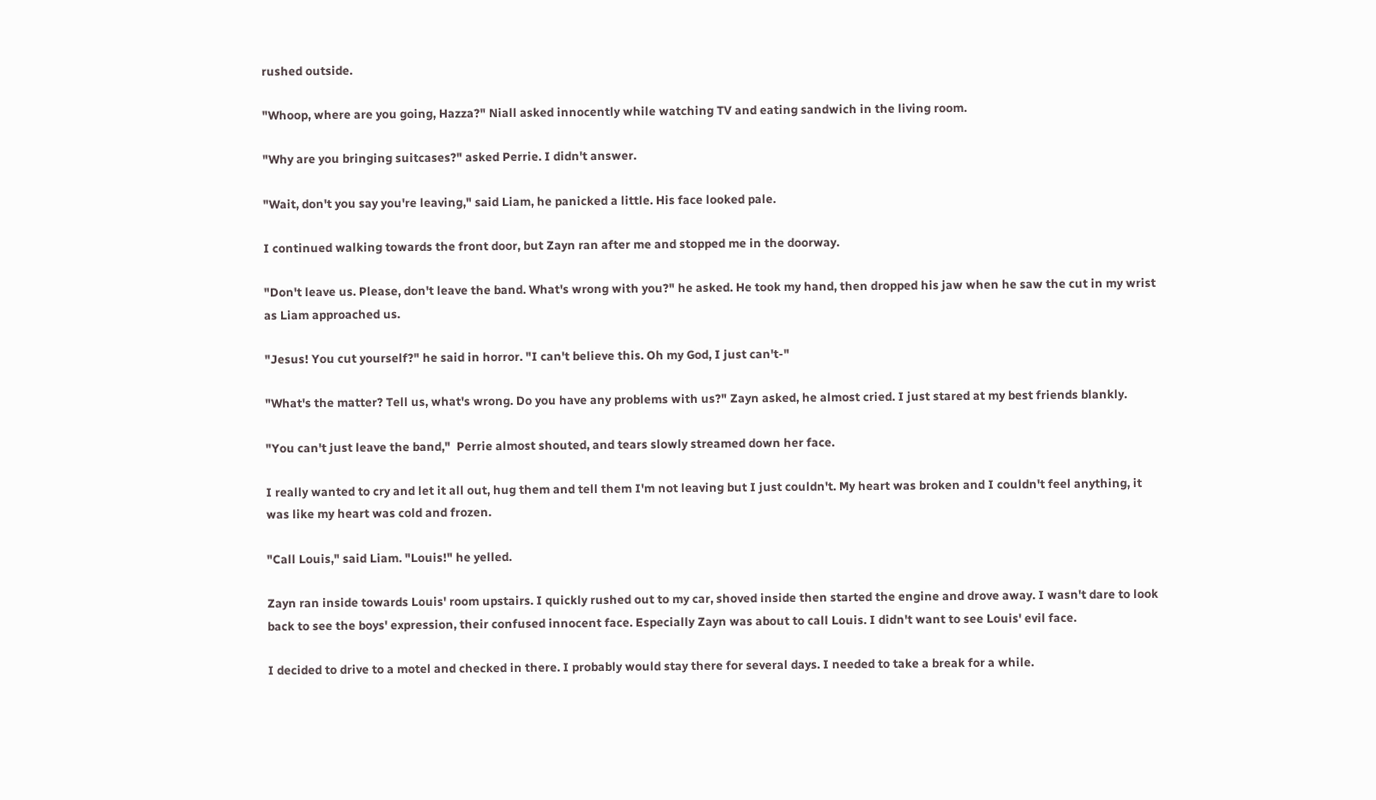rushed outside.

"Whoop, where are you going, Hazza?" Niall asked innocently while watching TV and eating sandwich in the living room.

"Why are you bringing suitcases?" asked Perrie. I didn't answer.

"Wait, don't you say you're leaving," said Liam, he panicked a little. His face looked pale.

I continued walking towards the front door, but Zayn ran after me and stopped me in the doorway.

"Don't leave us. Please, don't leave the band. What's wrong with you?" he asked. He took my hand, then dropped his jaw when he saw the cut in my wrist as Liam approached us.

"Jesus! You cut yourself?" he said in horror. "I can't believe this. Oh my God, I just can't-"

"What's the matter? Tell us, what's wrong. Do you have any problems with us?" Zayn asked, he almost cried. I just stared at my best friends blankly.

"You can't just leave the band,"  Perrie almost shouted, and tears slowly streamed down her face.

I really wanted to cry and let it all out, hug them and tell them I'm not leaving but I just couldn't. My heart was broken and I couldn't feel anything, it was like my heart was cold and frozen.

"Call Louis," said Liam. "Louis!" he yelled.

Zayn ran inside towards Louis' room upstairs. I quickly rushed out to my car, shoved inside then started the engine and drove away. I wasn't dare to look back to see the boys' expression, their confused innocent face. Especially Zayn was about to call Louis. I didn't want to see Louis' evil face.

I decided to drive to a motel and checked in there. I probably would stay there for several days. I needed to take a break for a while.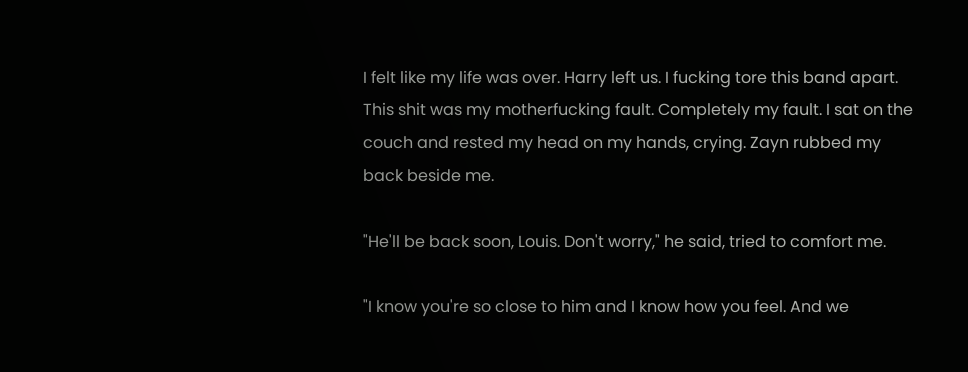I felt like my life was over. Harry left us. I fucking tore this band apart. This shit was my motherfucking fault. Completely my fault. I sat on the couch and rested my head on my hands, crying. Zayn rubbed my back beside me.

"He'll be back soon, Louis. Don't worry," he said, tried to comfort me.

"I know you're so close to him and I know how you feel. And we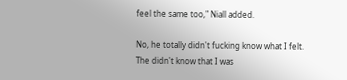feel the same too," Niall added.

No, he totally didn't fucking know what I felt. The didn't know that I was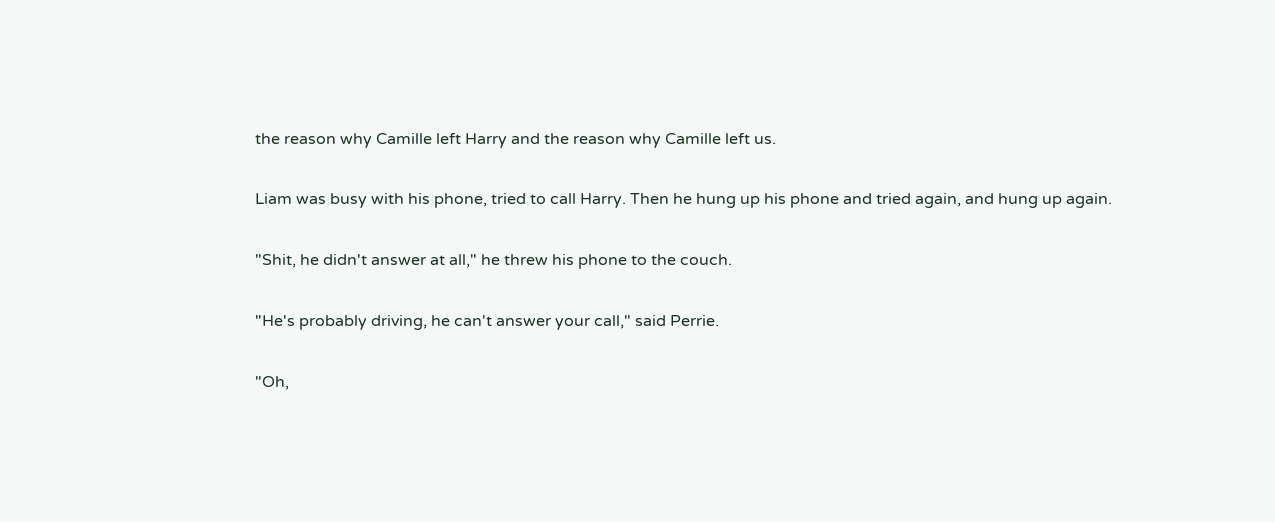the reason why Camille left Harry and the reason why Camille left us.

Liam was busy with his phone, tried to call Harry. Then he hung up his phone and tried again, and hung up again.

"Shit, he didn't answer at all," he threw his phone to the couch.

"He's probably driving, he can't answer your call," said Perrie.

"Oh,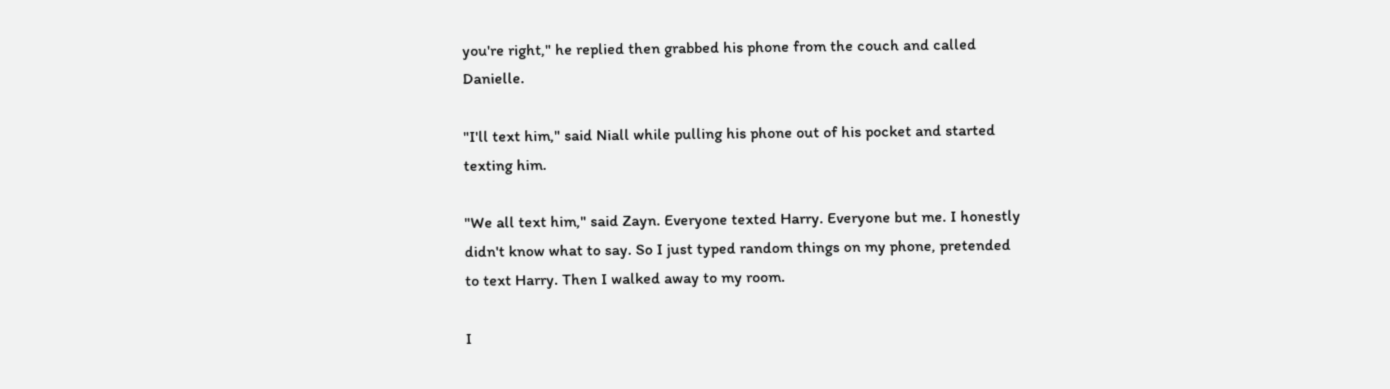you're right," he replied then grabbed his phone from the couch and called Danielle.

"I'll text him," said Niall while pulling his phone out of his pocket and started texting him.

"We all text him," said Zayn. Everyone texted Harry. Everyone but me. I honestly didn't know what to say. So I just typed random things on my phone, pretended to text Harry. Then I walked away to my room.

I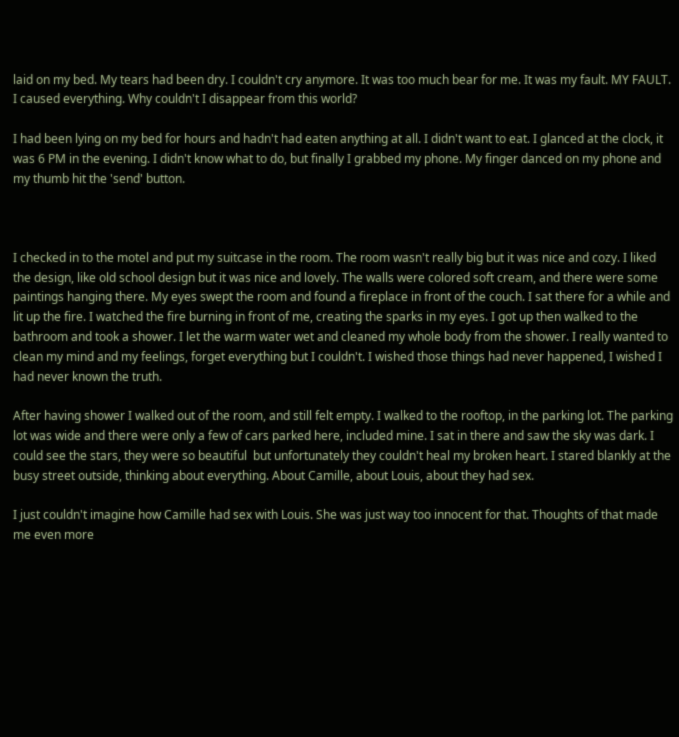laid on my bed. My tears had been dry. I couldn't cry anymore. It was too much bear for me. It was my fault. MY FAULT. I caused everything. Why couldn't I disappear from this world?

I had been lying on my bed for hours and hadn't had eaten anything at all. I didn't want to eat. I glanced at the clock, it was 6 PM in the evening. I didn't know what to do, but finally I grabbed my phone. My finger danced on my phone and my thumb hit the 'send' button.



I checked in to the motel and put my suitcase in the room. The room wasn't really big but it was nice and cozy. I liked the design, like old school design but it was nice and lovely. The walls were colored soft cream, and there were some paintings hanging there. My eyes swept the room and found a fireplace in front of the couch. I sat there for a while and lit up the fire. I watched the fire burning in front of me, creating the sparks in my eyes. I got up then walked to the bathroom and took a shower. I let the warm water wet and cleaned my whole body from the shower. I really wanted to clean my mind and my feelings, forget everything but I couldn't. I wished those things had never happened, I wished I had never known the truth.

After having shower I walked out of the room, and still felt empty. I walked to the rooftop, in the parking lot. The parking lot was wide and there were only a few of cars parked here, included mine. I sat in there and saw the sky was dark. I could see the stars, they were so beautiful  but unfortunately they couldn't heal my broken heart. I stared blankly at the busy street outside, thinking about everything. About Camille, about Louis, about they had sex.

I just couldn't imagine how Camille had sex with Louis. She was just way too innocent for that. Thoughts of that made me even more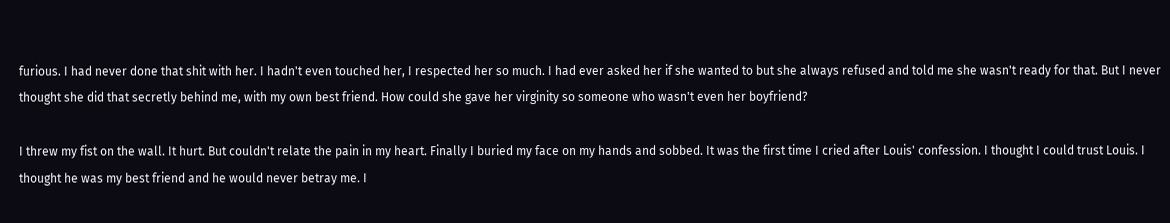furious. I had never done that shit with her. I hadn't even touched her, I respected her so much. I had ever asked her if she wanted to but she always refused and told me she wasn't ready for that. But I never thought she did that secretly behind me, with my own best friend. How could she gave her virginity so someone who wasn't even her boyfriend?

I threw my fist on the wall. It hurt. But couldn't relate the pain in my heart. Finally I buried my face on my hands and sobbed. It was the first time I cried after Louis' confession. I thought I could trust Louis. I thought he was my best friend and he would never betray me. I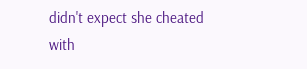didn't expect she cheated with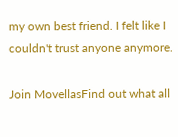my own best friend. I felt like I couldn't trust anyone anymore.

Join MovellasFind out what all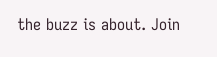the buzz is about. Join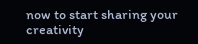now to start sharing your creativity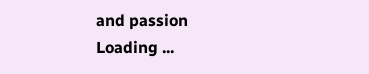and passion
Loading ...